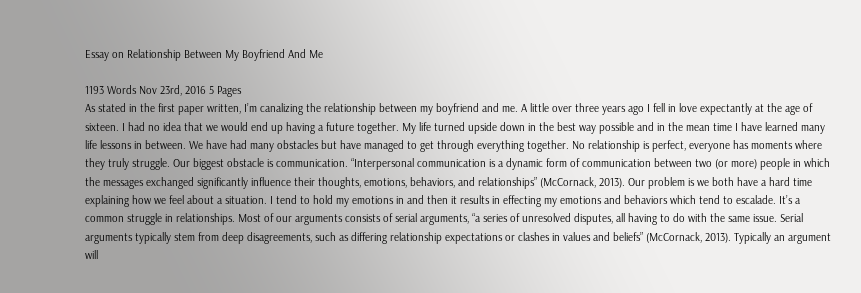Essay on Relationship Between My Boyfriend And Me

1193 Words Nov 23rd, 2016 5 Pages
As stated in the first paper written, I’m canalizing the relationship between my boyfriend and me. A little over three years ago I fell in love expectantly at the age of sixteen. I had no idea that we would end up having a future together. My life turned upside down in the best way possible and in the mean time I have learned many life lessons in between. We have had many obstacles but have managed to get through everything together. No relationship is perfect, everyone has moments where they truly struggle. Our biggest obstacle is communication. “Interpersonal communication is a dynamic form of communication between two (or more) people in which the messages exchanged significantly influence their thoughts, emotions, behaviors, and relationships” (McCornack, 2013). Our problem is we both have a hard time explaining how we feel about a situation. I tend to hold my emotions in and then it results in effecting my emotions and behaviors which tend to escalade. It’s a common struggle in relationships. Most of our arguments consists of serial arguments, “a series of unresolved disputes, all having to do with the same issue. Serial arguments typically stem from deep disagreements, such as differing relationship expectations or clashes in values and beliefs” (McCornack, 2013). Typically an argument will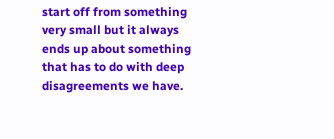start off from something very small but it always ends up about something that has to do with deep disagreements we have.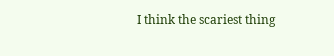I think the scariest thing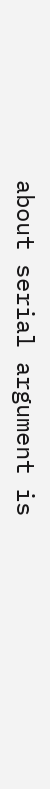about serial argument is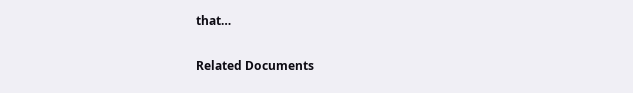that…

Related Documents